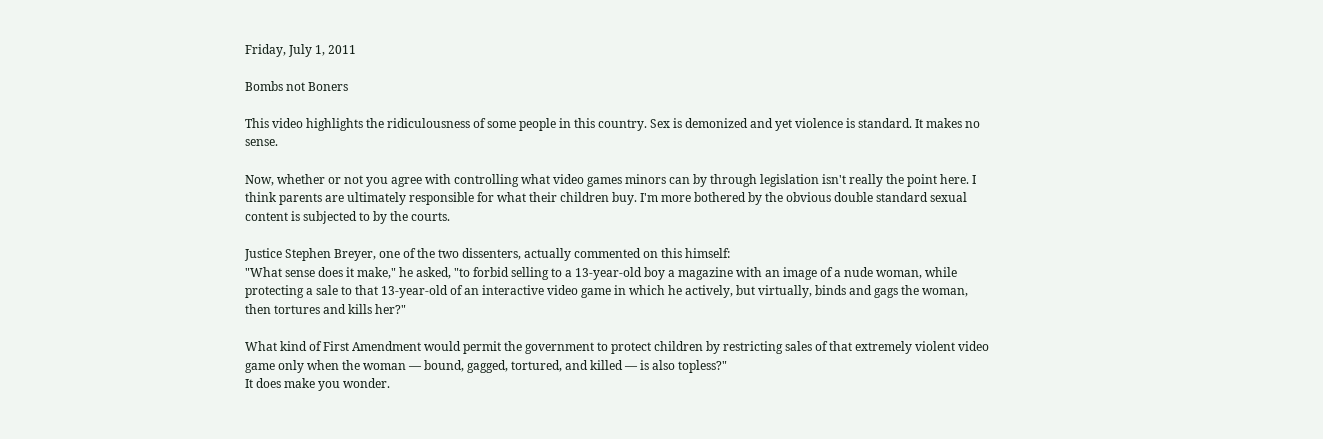Friday, July 1, 2011

Bombs not Boners

This video highlights the ridiculousness of some people in this country. Sex is demonized and yet violence is standard. It makes no sense.

Now, whether or not you agree with controlling what video games minors can by through legislation isn't really the point here. I think parents are ultimately responsible for what their children buy. I'm more bothered by the obvious double standard sexual content is subjected to by the courts.

Justice Stephen Breyer, one of the two dissenters, actually commented on this himself:
"What sense does it make," he asked, "to forbid selling to a 13-year-old boy a magazine with an image of a nude woman, while protecting a sale to that 13-year-old of an interactive video game in which he actively, but virtually, binds and gags the woman, then tortures and kills her?"

What kind of First Amendment would permit the government to protect children by restricting sales of that extremely violent video game only when the woman — bound, gagged, tortured, and killed — is also topless?"
It does make you wonder.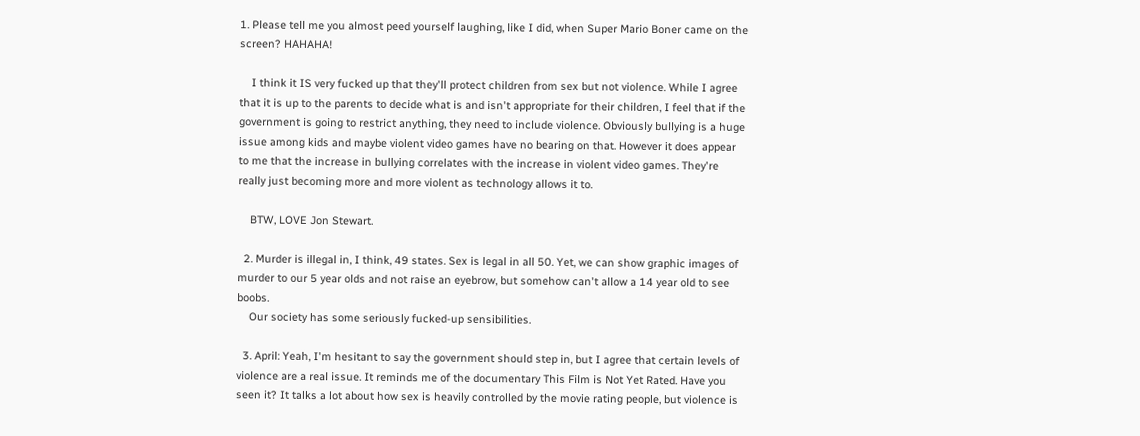1. Please tell me you almost peed yourself laughing, like I did, when Super Mario Boner came on the screen? HAHAHA!

    I think it IS very fucked up that they'll protect children from sex but not violence. While I agree that it is up to the parents to decide what is and isn't appropriate for their children, I feel that if the government is going to restrict anything, they need to include violence. Obviously bullying is a huge issue among kids and maybe violent video games have no bearing on that. However it does appear to me that the increase in bullying correlates with the increase in violent video games. They're really just becoming more and more violent as technology allows it to.

    BTW, LOVE Jon Stewart.

  2. Murder is illegal in, I think, 49 states. Sex is legal in all 50. Yet, we can show graphic images of murder to our 5 year olds and not raise an eyebrow, but somehow can't allow a 14 year old to see boobs.
    Our society has some seriously fucked-up sensibilities.

  3. April: Yeah, I'm hesitant to say the government should step in, but I agree that certain levels of violence are a real issue. It reminds me of the documentary This Film is Not Yet Rated. Have you seen it? It talks a lot about how sex is heavily controlled by the movie rating people, but violence is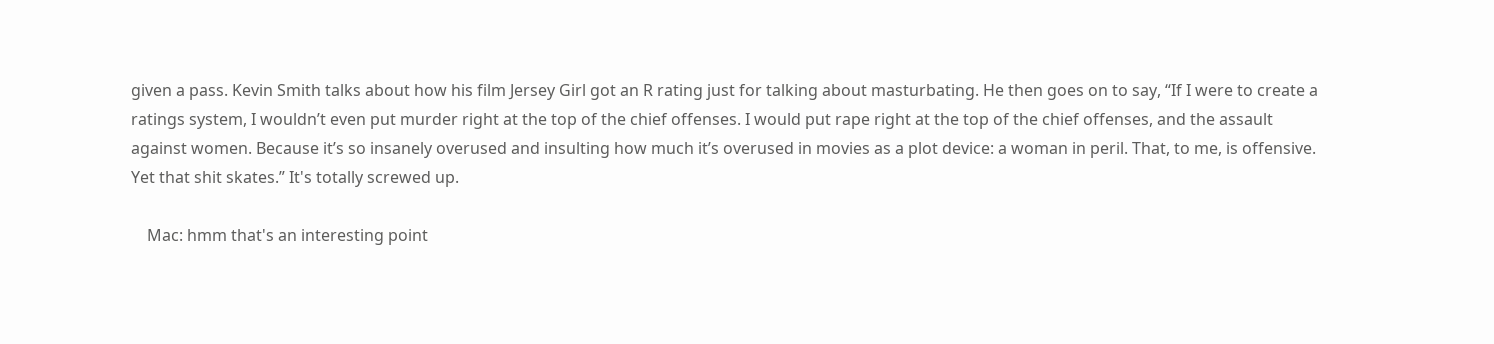given a pass. Kevin Smith talks about how his film Jersey Girl got an R rating just for talking about masturbating. He then goes on to say, “If I were to create a ratings system, I wouldn’t even put murder right at the top of the chief offenses. I would put rape right at the top of the chief offenses, and the assault against women. Because it’s so insanely overused and insulting how much it’s overused in movies as a plot device: a woman in peril. That, to me, is offensive. Yet that shit skates.” It's totally screwed up.

    Mac: hmm that's an interesting point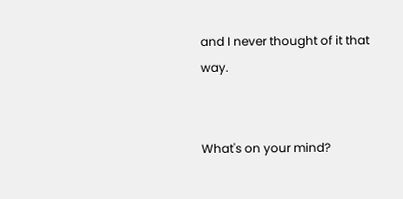and I never thought of it that way.


What's on your mind?